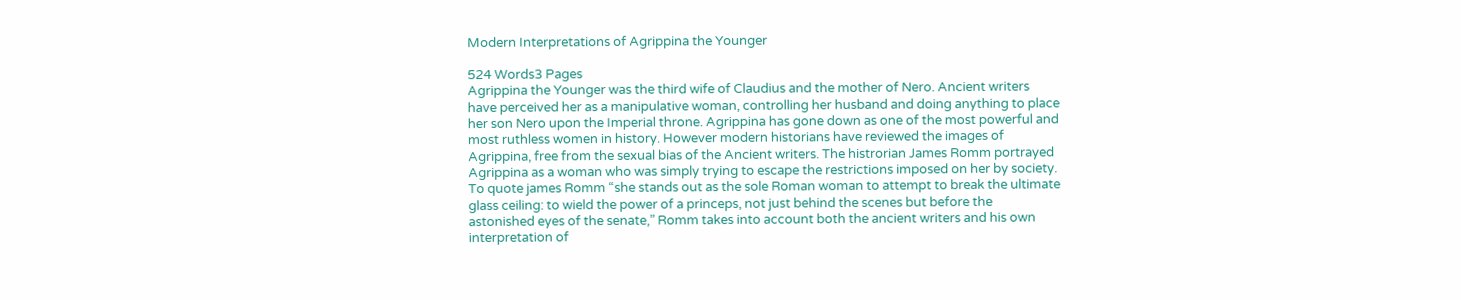Modern Interpretations of Agrippina the Younger

524 Words3 Pages
Agrippina the Younger was the third wife of Claudius and the mother of Nero. Ancient writers have perceived her as a manipulative woman, controlling her husband and doing anything to place her son Nero upon the Imperial throne. Agrippina has gone down as one of the most powerful and most ruthless women in history. However modern historians have reviewed the images of Agrippina, free from the sexual bias of the Ancient writers. The histrorian James Romm portrayed Agrippina as a woman who was simply trying to escape the restrictions imposed on her by society. To quote james Romm “she stands out as the sole Roman woman to attempt to break the ultimate glass ceiling: to wield the power of a princeps, not just behind the scenes but before the astonished eyes of the senate,” Romm takes into account both the ancient writers and his own interpretation of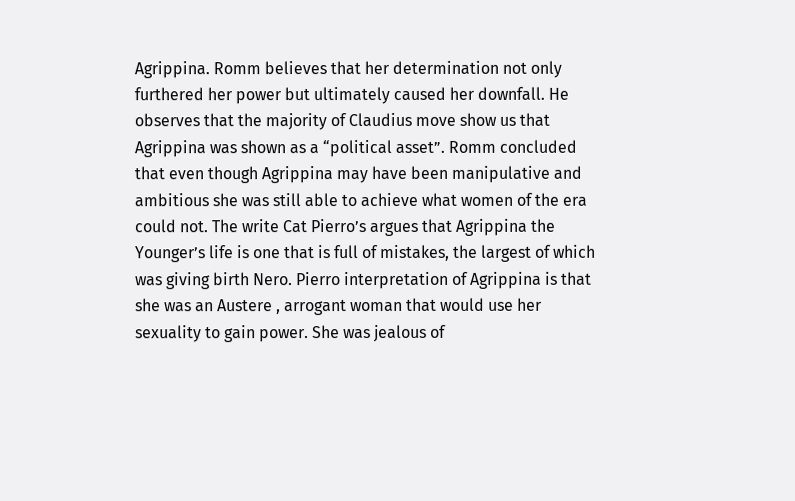Agrippina. Romm believes that her determination not only furthered her power but ultimately caused her downfall. He observes that the majority of Claudius move show us that Agrippina was shown as a “political asset”. Romm concluded that even though Agrippina may have been manipulative and ambitious she was still able to achieve what women of the era could not. The write Cat Pierro’s argues that Agrippina the Younger’s life is one that is full of mistakes, the largest of which was giving birth Nero. Pierro interpretation of Agrippina is that she was an Austere , arrogant woman that would use her sexuality to gain power. She was jealous of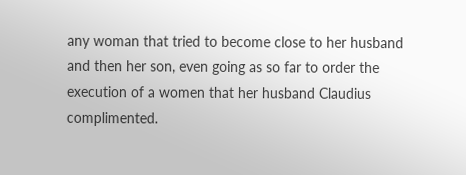any woman that tried to become close to her husband and then her son, even going as so far to order the execution of a women that her husband Claudius complimented.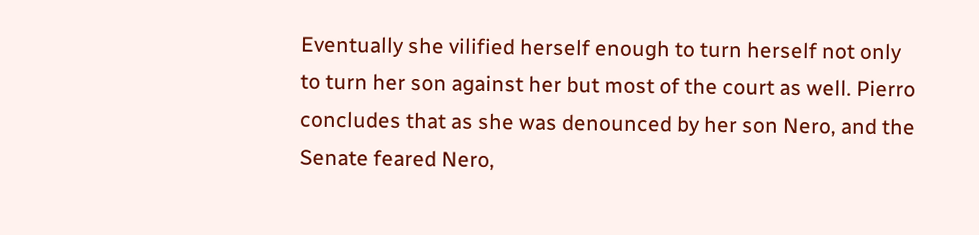Eventually she vilified herself enough to turn herself not only to turn her son against her but most of the court as well. Pierro concludes that as she was denounced by her son Nero, and the Senate feared Nero,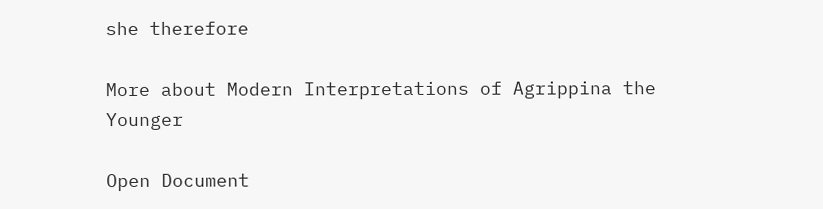she therefore

More about Modern Interpretations of Agrippina the Younger

Open Document